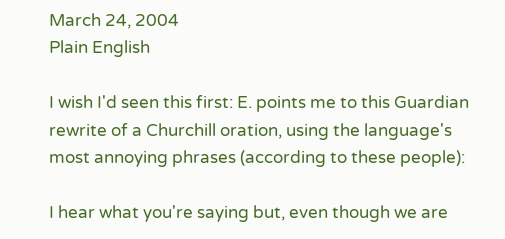March 24, 2004
Plain English

I wish I'd seen this first: E. points me to this Guardian rewrite of a Churchill oration, using the language's most annoying phrases (according to these people):

I hear what you're saying but, even though we are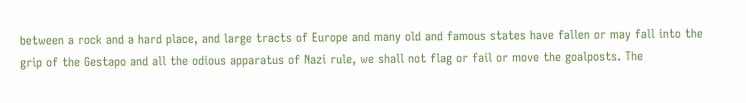between a rock and a hard place, and large tracts of Europe and many old and famous states have fallen or may fall into the grip of the Gestapo and all the odious apparatus of Nazi rule, we shall not flag or fail or move the goalposts. The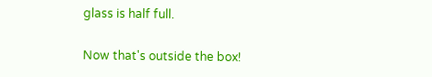glass is half full.

Now that's outside the box!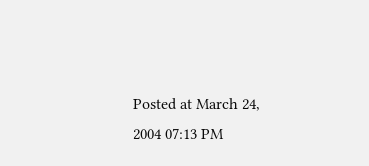Posted at March 24, 2004 07:13 PM